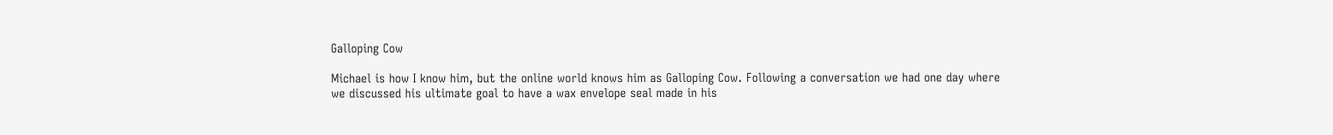Galloping Cow

Michael is how I know him, but the online world knows him as Galloping Cow. Following a conversation we had one day where we discussed his ultimate goal to have a wax envelope seal made in his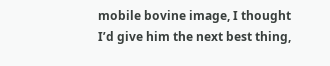mobile bovine image, I thought I’d give him the next best thing,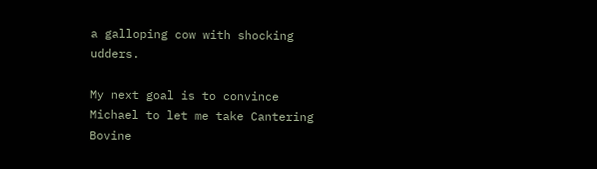a galloping cow with shocking udders.

My next goal is to convince Michael to let me take Cantering Bovine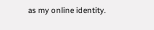as my online identity.